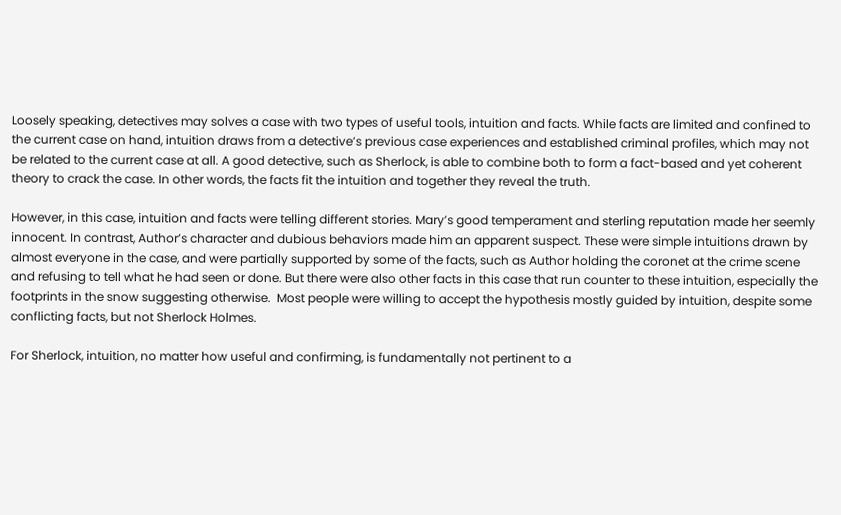Loosely speaking, detectives may solves a case with two types of useful tools, intuition and facts. While facts are limited and confined to the current case on hand, intuition draws from a detective’s previous case experiences and established criminal profiles, which may not be related to the current case at all. A good detective, such as Sherlock, is able to combine both to form a fact-based and yet coherent theory to crack the case. In other words, the facts fit the intuition and together they reveal the truth.

However, in this case, intuition and facts were telling different stories. Mary’s good temperament and sterling reputation made her seemly innocent. In contrast, Author’s character and dubious behaviors made him an apparent suspect. These were simple intuitions drawn by almost everyone in the case, and were partially supported by some of the facts, such as Author holding the coronet at the crime scene and refusing to tell what he had seen or done. But there were also other facts in this case that run counter to these intuition, especially the footprints in the snow suggesting otherwise.  Most people were willing to accept the hypothesis mostly guided by intuition, despite some conflicting facts, but not Sherlock Holmes.

For Sherlock, intuition, no matter how useful and confirming, is fundamentally not pertinent to a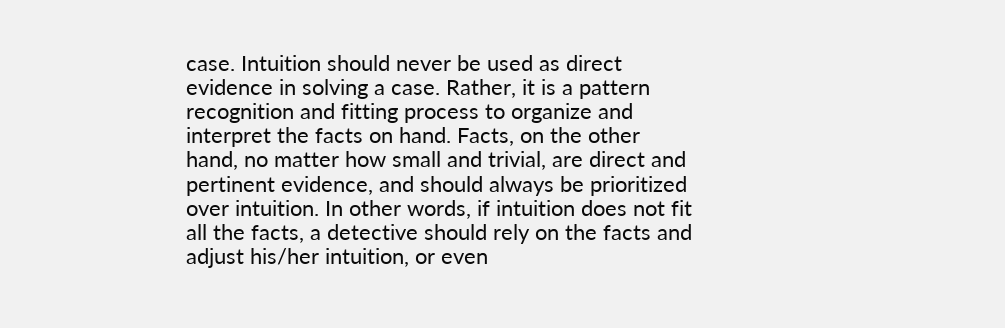case. Intuition should never be used as direct evidence in solving a case. Rather, it is a pattern recognition and fitting process to organize and interpret the facts on hand. Facts, on the other hand, no matter how small and trivial, are direct and  pertinent evidence, and should always be prioritized over intuition. In other words, if intuition does not fit all the facts, a detective should rely on the facts and adjust his/her intuition, or even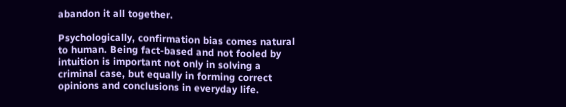abandon it all together.

Psychologically, confirmation bias comes natural to human. Being fact-based and not fooled by intuition is important not only in solving a criminal case, but equally in forming correct opinions and conclusions in everyday life.